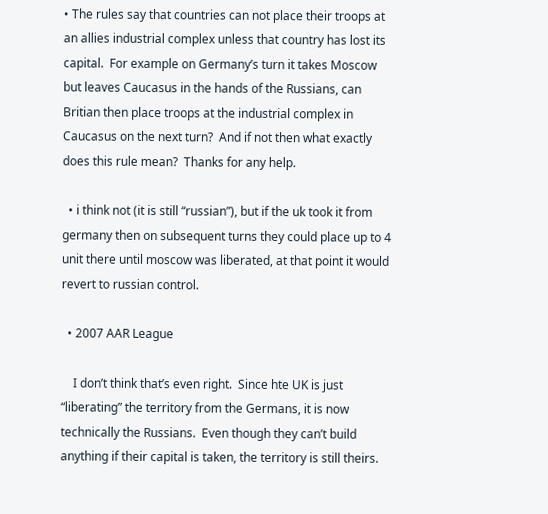• The rules say that countries can not place their troops at an allies industrial complex unless that country has lost its capital.  For example on Germany’s turn it takes Moscow but leaves Caucasus in the hands of the Russians, can Britian then place troops at the industrial complex in Caucasus on the next turn?  And if not then what exactly does this rule mean?  Thanks for any help.

  • i think not (it is still “russian”), but if the uk took it from germany then on subsequent turns they could place up to 4 unit there until moscow was liberated, at that point it would revert to russian control.

  • 2007 AAR League

    I don’t think that’s even right.  Since hte UK is just “liberating” the territory from the Germans, it is now technically the Russians.  Even though they can’t build anything if their capital is taken, the territory is still theirs.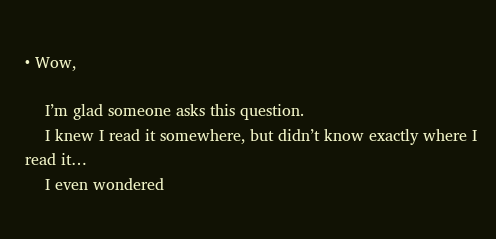• Wow,

    I’m glad someone asks this question.
    I knew I read it somewhere, but didn’t know exactly where I read it…
    I even wondered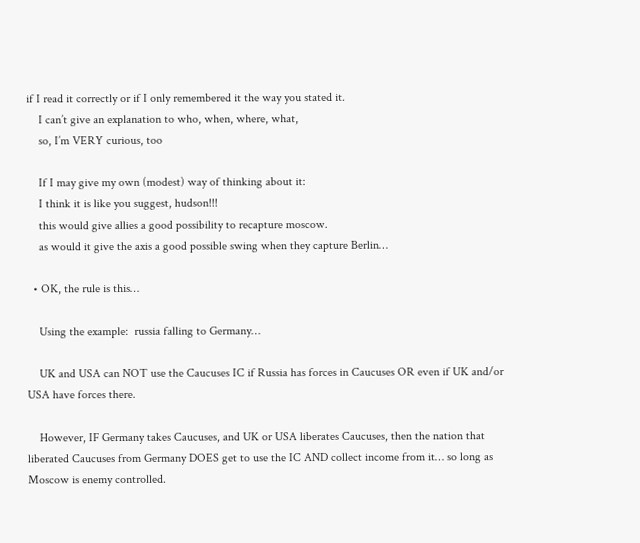if I read it correctly or if I only remembered it the way you stated it.
    I can’t give an explanation to who, when, where, what,
    so, I’m VERY curious, too

    If I may give my own (modest) way of thinking about it:
    I think it is like you suggest, hudson!!!
    this would give allies a good possibility to recapture moscow.
    as would it give the axis a good possible swing when they capture Berlin…

  • OK, the rule is this…

    Using the example:  russia falling to Germany…

    UK and USA can NOT use the Caucuses IC if Russia has forces in Caucuses OR even if UK and/or USA have forces there.

    However, IF Germany takes Caucuses, and UK or USA liberates Caucuses, then the nation that liberated Caucuses from Germany DOES get to use the IC AND collect income from it… so long as Moscow is enemy controlled.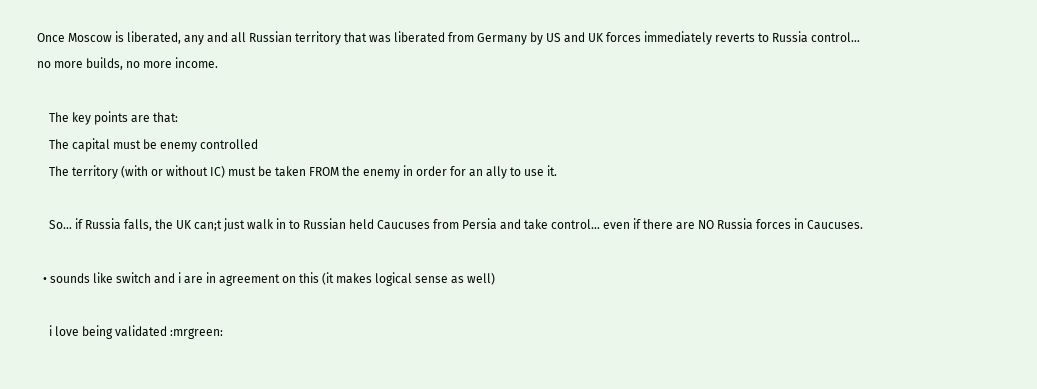Once Moscow is liberated, any and all Russian territory that was liberated from Germany by US and UK forces immediately reverts to Russia control… no more builds, no more income.

    The key points are that:
    The capital must be enemy controlled
    The territory (with or without IC) must be taken FROM the enemy in order for an ally to use it.

    So… if Russia falls, the UK can;t just walk in to Russian held Caucuses from Persia and take control… even if there are NO Russia forces in Caucuses.

  • sounds like switch and i are in agreement on this (it makes logical sense as well)

    i love being validated :mrgreen: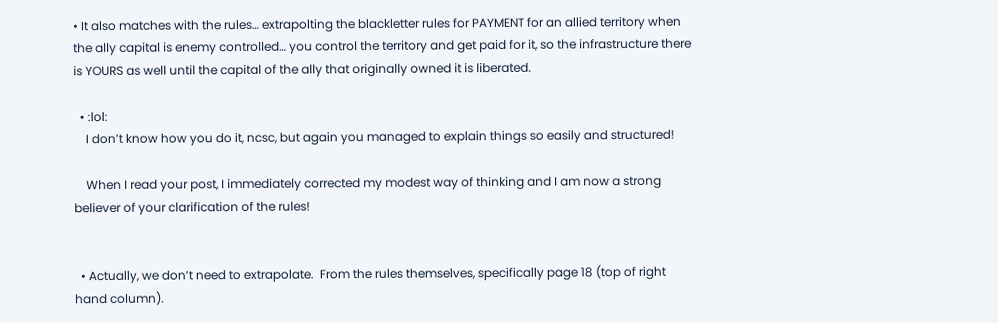• It also matches with the rules… extrapolting the blackletter rules for PAYMENT for an allied territory when the ally capital is enemy controlled… you control the territory and get paid for it, so the infrastructure there is YOURS as well until the capital of the ally that originally owned it is liberated.

  • :lol:
    I don’t know how you do it, ncsc, but again you managed to explain things so easily and structured!

    When I read your post, I immediately corrected my modest way of thinking and I am now a strong believer of your clarification of the rules!


  • Actually, we don’t need to extrapolate.  From the rules themselves, specifically page 18 (top of right hand column).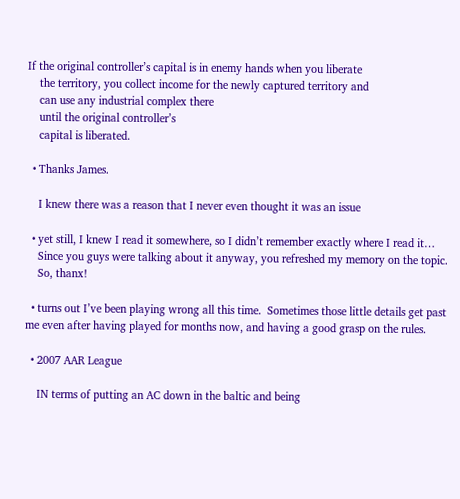If the original controller’s capital is in enemy hands when you liberate
    the territory, you collect income for the newly captured territory and
    can use any industrial complex there
    until the original controller’s
    capital is liberated.

  • Thanks James.

    I knew there was a reason that I never even thought it was an issue

  • yet still, I knew I read it somewhere, so I didn’t remember exactly where I read it…
    Since you guys were talking about it anyway, you refreshed my memory on the topic.
    So, thanx!

  • turns out I’ve been playing wrong all this time.  Sometimes those little details get past me even after having played for months now, and having a good grasp on the rules.

  • 2007 AAR League

    IN terms of putting an AC down in the baltic and being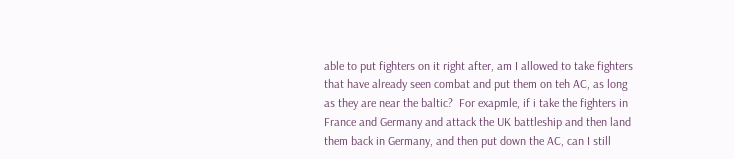able to put fighters on it right after, am I allowed to take fighters that have already seen combat and put them on teh AC, as long as they are near the baltic?  For exapmle, if i take the fighters in France and Germany and attack the UK battleship and then land them back in Germany, and then put down the AC, can I still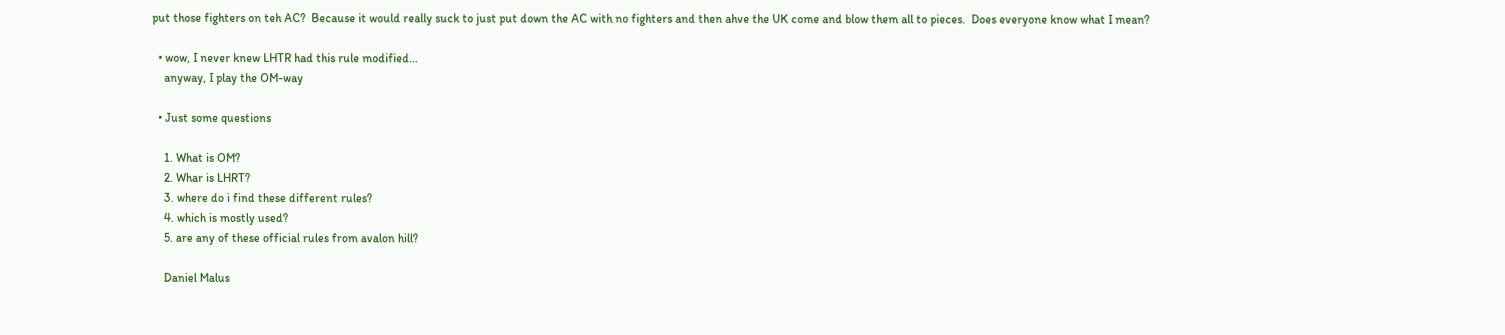put those fighters on teh AC?  Because it would really suck to just put down the AC with no fighters and then ahve the UK come and blow them all to pieces.  Does everyone know what I mean?

  • wow, I never knew LHTR had this rule modified…
    anyway, I play the OM-way

  • Just some questions

    1. What is OM?
    2. Whar is LHRT?
    3. where do i find these different rules?
    4. which is mostly used?
    5. are any of these official rules from avalon hill?

    Daniel Malus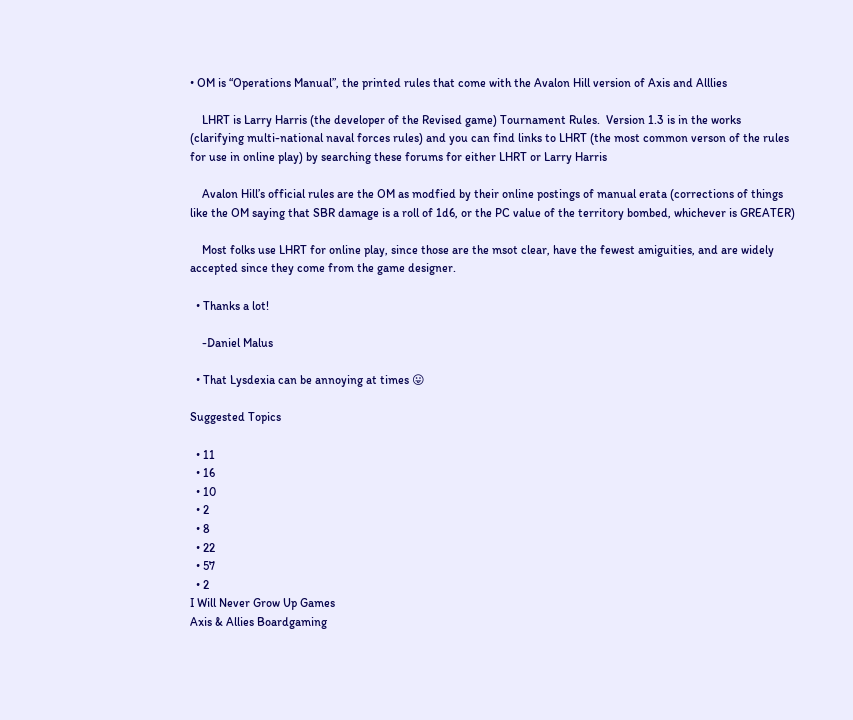• OM is “Operations Manual”, the printed rules that come with the Avalon Hill version of Axis and Alllies

    LHRT is Larry Harris (the developer of the Revised game) Tournament Rules.  Version 1.3 is in the works (clarifying multi-national naval forces rules) and you can find links to LHRT (the most common verson of the rules for use in online play) by searching these forums for either LHRT or Larry Harris

    Avalon Hill’s official rules are the OM as modfied by their online postings of manual erata (corrections of things like the OM saying that SBR damage is a roll of 1d6, or the PC value of the territory bombed, whichever is GREATER)

    Most folks use LHRT for online play, since those are the msot clear, have the fewest amiguities, and are widely accepted since they come from the game designer.

  • Thanks a lot!

    -Daniel Malus

  • That Lysdexia can be annoying at times 😛

Suggested Topics

  • 11
  • 16
  • 10
  • 2
  • 8
  • 22
  • 57
  • 2
I Will Never Grow Up Games
Axis & Allies Boardgaming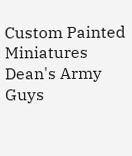Custom Painted Miniatures
Dean's Army Guys